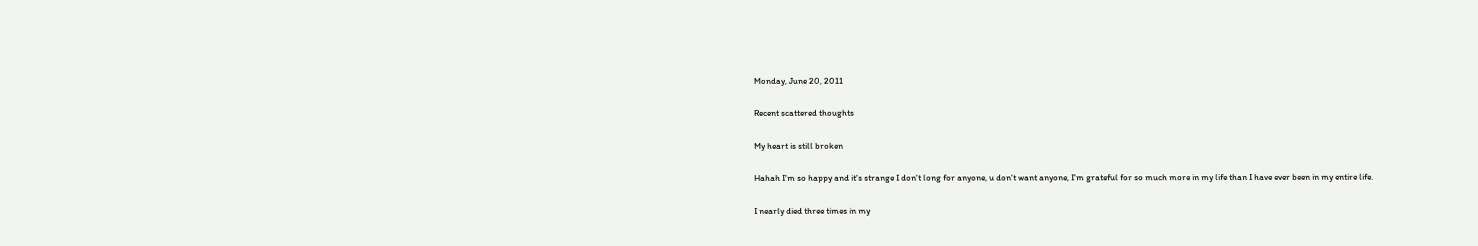Monday, June 20, 2011

Recent scattered thoughts

My heart is still broken

Hahah I'm so happy and it's strange I don't long for anyone, u don't want anyone, I'm grateful for so much more in my life than I have ever been in my entire life.

I nearly died three times in my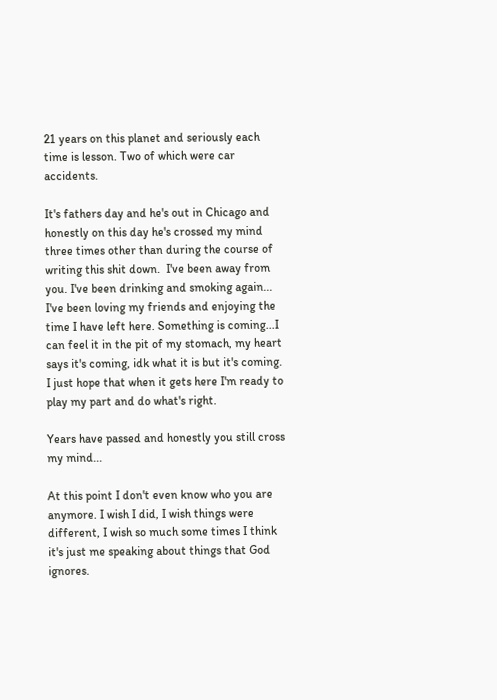21 years on this planet and seriously each time is lesson. Two of which were car accidents.

It's fathers day and he's out in Chicago and honestly on this day he's crossed my mind three times other than during the course of writing this shit down.  I've been away from you. I've been drinking and smoking again... I've been loving my friends and enjoying the time I have left here. Something is coming...I can feel it in the pit of my stomach, my heart says it's coming, idk what it is but it's coming. I just hope that when it gets here I'm ready to play my part and do what's right.

Years have passed and honestly you still cross my mind...

At this point I don't even know who you are anymore. I wish I did, I wish things were different, I wish so much some times I think it's just me speaking about things that God ignores.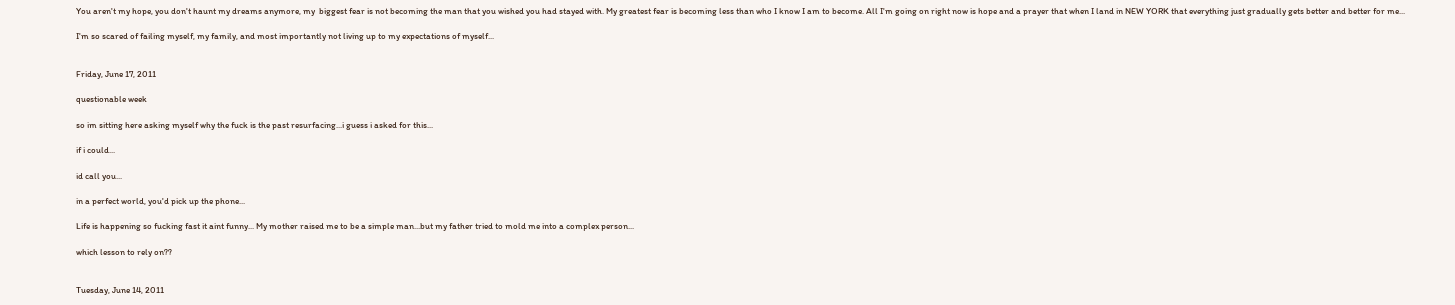You aren't my hope, you don't haunt my dreams anymore, my  biggest fear is not becoming the man that you wished you had stayed with. My greatest fear is becoming less than who I know I am to become. All I'm going on right now is hope and a prayer that when I land in NEW YORK that everything just gradually gets better and better for me...

I'm so scared of failing myself, my family, and most importantly not living up to my expectations of myself...


Friday, June 17, 2011

questionable week

so im sitting here asking myself why the fuck is the past resurfacing...i guess i asked for this...

if i could...

id call you...

in a perfect world, you'd pick up the phone...

Life is happening so fucking fast it aint funny... My mother raised me to be a simple man...but my father tried to mold me into a complex person...

which lesson to rely on??


Tuesday, June 14, 2011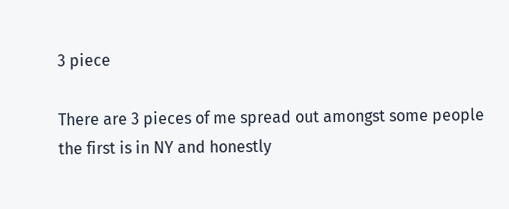3 piece

There are 3 pieces of me spread out amongst some people
the first is in NY and honestly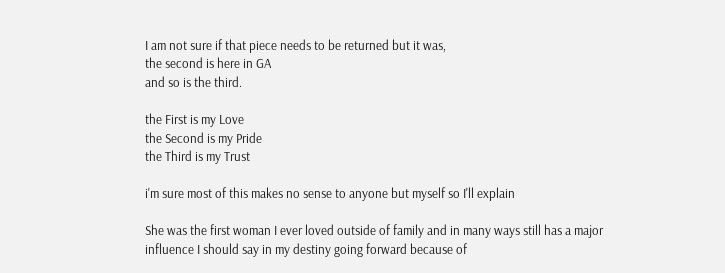I am not sure if that piece needs to be returned but it was,
the second is here in GA
and so is the third.

the First is my Love
the Second is my Pride
the Third is my Trust

i'm sure most of this makes no sense to anyone but myself so I'll explain

She was the first woman I ever loved outside of family and in many ways still has a major influence I should say in my destiny going forward because of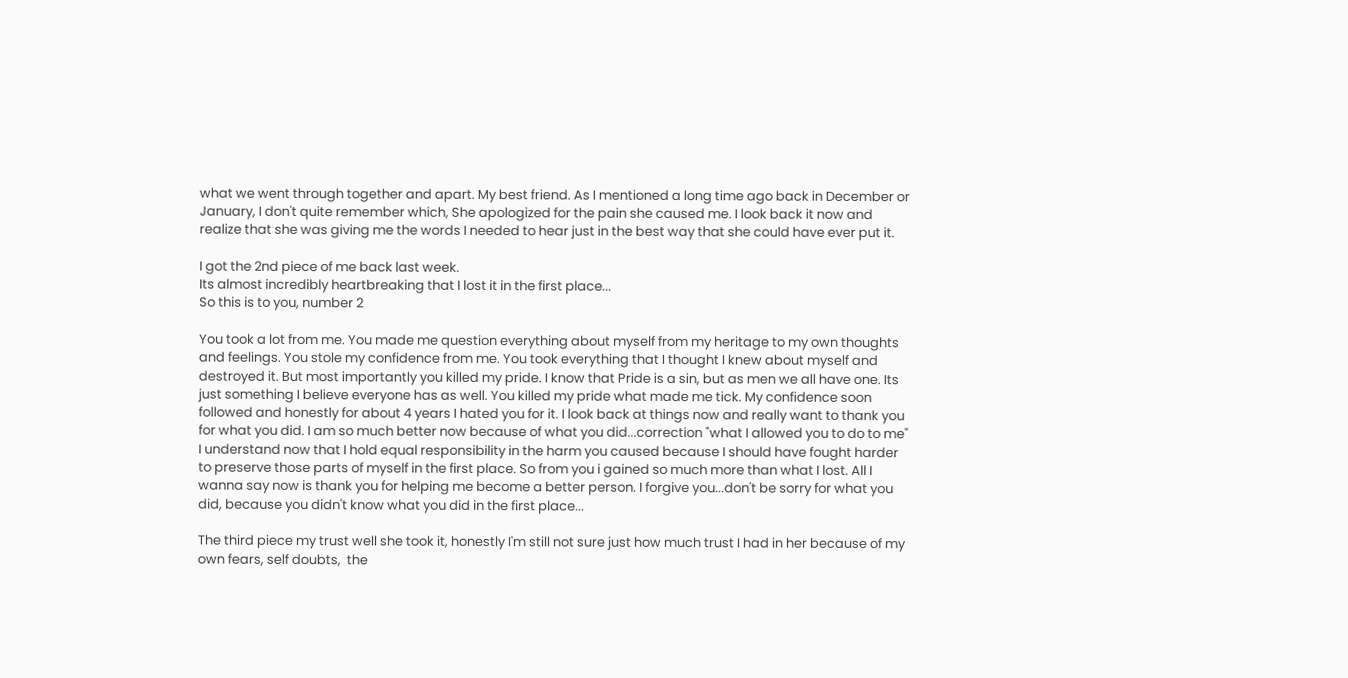what we went through together and apart. My best friend. As I mentioned a long time ago back in December or January, I don't quite remember which, She apologized for the pain she caused me. I look back it now and realize that she was giving me the words I needed to hear just in the best way that she could have ever put it.

I got the 2nd piece of me back last week.
Its almost incredibly heartbreaking that I lost it in the first place...
So this is to you, number 2

You took a lot from me. You made me question everything about myself from my heritage to my own thoughts and feelings. You stole my confidence from me. You took everything that I thought I knew about myself and destroyed it. But most importantly you killed my pride. I know that Pride is a sin, but as men we all have one. Its just something I believe everyone has as well. You killed my pride what made me tick. My confidence soon followed and honestly for about 4 years I hated you for it. I look back at things now and really want to thank you for what you did. I am so much better now because of what you did...correction "what I allowed you to do to me" I understand now that I hold equal responsibility in the harm you caused because I should have fought harder to preserve those parts of myself in the first place. So from you i gained so much more than what I lost. All I wanna say now is thank you for helping me become a better person. I forgive you...don't be sorry for what you did, because you didn't know what you did in the first place...

The third piece my trust well she took it, honestly I'm still not sure just how much trust I had in her because of my own fears, self doubts,  the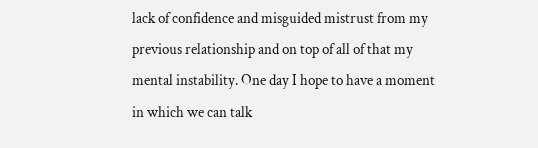lack of confidence and misguided mistrust from my previous relationship and on top of all of that my mental instability. One day I hope to have a moment in which we can talk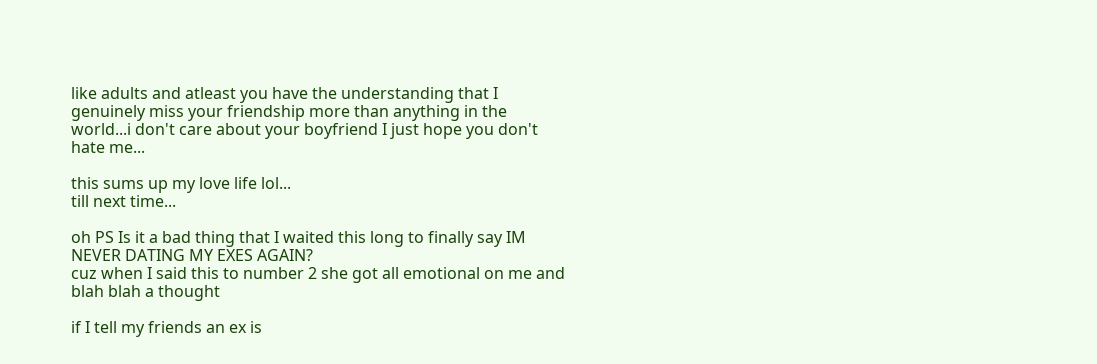like adults and atleast you have the understanding that I genuinely miss your friendship more than anything in the world...i don't care about your boyfriend I just hope you don't hate me...

this sums up my love life lol...
till next time...

oh PS Is it a bad thing that I waited this long to finally say IM NEVER DATING MY EXES AGAIN?
cuz when I said this to number 2 she got all emotional on me and blah blah a thought

if I tell my friends an ex is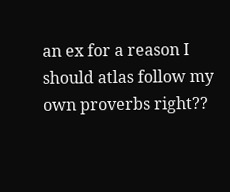an ex for a reason I should atlas follow my own proverbs right??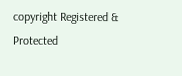copyright Registered & Protected